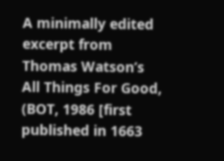A minimally edited excerpt from Thomas Watson’s All Things For Good,
(BOT, 1986 [first published in 1663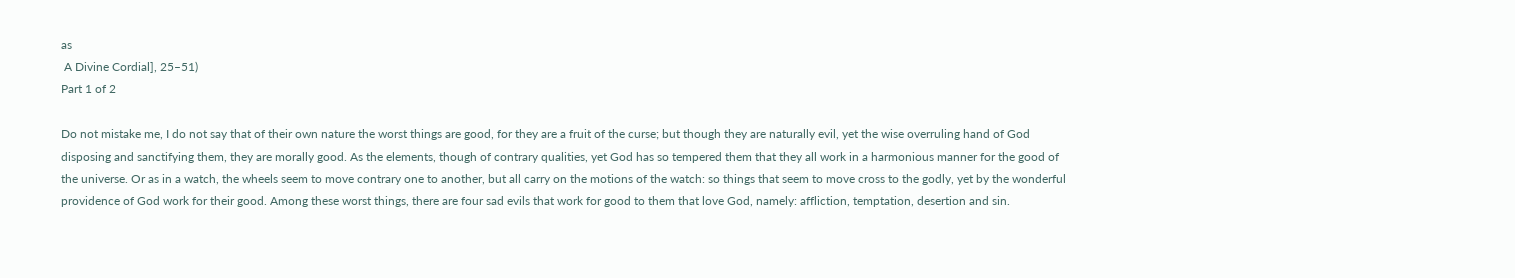as
 A Divine Cordial], 25–51)
Part 1 of 2

Do not mistake me, I do not say that of their own nature the worst things are good, for they are a fruit of the curse; but though they are naturally evil, yet the wise overruling hand of God disposing and sanctifying them, they are morally good. As the elements, though of contrary qualities, yet God has so tempered them that they all work in a harmonious manner for the good of the universe. Or as in a watch, the wheels seem to move contrary one to another, but all carry on the motions of the watch: so things that seem to move cross to the godly, yet by the wonderful providence of God work for their good. Among these worst things, there are four sad evils that work for good to them that love God, namely: affliction, temptation, desertion and sin.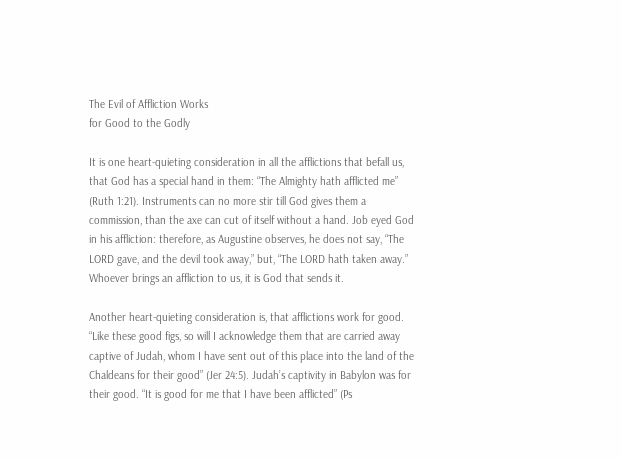The Evil of Affliction Works
for Good to the Godly

It is one heart-quieting consideration in all the afflictions that befall us, that God has a special hand in them: “The Almighty hath afflicted me” (Ruth 1:21). Instruments can no more stir till God gives them a commission, than the axe can cut of itself without a hand. Job eyed God in his affliction: therefore, as Augustine observes, he does not say, “The LORD gave, and the devil took away,” but, “The LORD hath taken away.” Whoever brings an affliction to us, it is God that sends it.

Another heart-quieting consideration is, that afflictions work for good. “Like these good figs, so will I acknowledge them that are carried away captive of Judah, whom I have sent out of this place into the land of the Chaldeans for their good” (Jer 24:5). Judah’s captivity in Babylon was for their good. “It is good for me that I have been afflicted” (Ps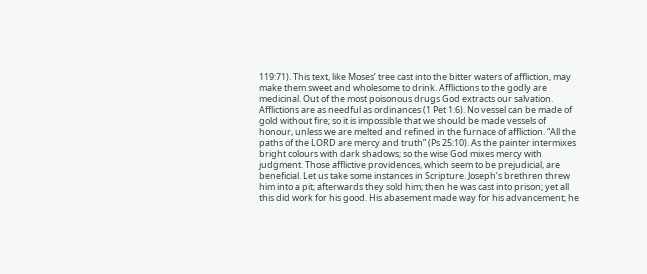119:71). This text, like Moses’ tree cast into the bitter waters of affliction, may make them sweet and wholesome to drink. Afflictions to the godly are medicinal. Out of the most poisonous drugs God extracts our salvation. Afflictions are as needful as ordinances (1 Pet 1:6). No vessel can be made of gold without fire; so it is impossible that we should be made vessels of honour, unless we are melted and refined in the furnace of affliction. “All the paths of the LORD are mercy and truth” (Ps 25:10). As the painter intermixes bright colours with dark shadows; so the wise God mixes mercy with judgment. Those afflictive providences, which seem to be prejudicial, are beneficial. Let us take some instances in Scripture. Joseph’s brethren threw him into a pit; afterwards they sold him; then he was cast into prison; yet all this did work for his good. His abasement made way for his advancement; he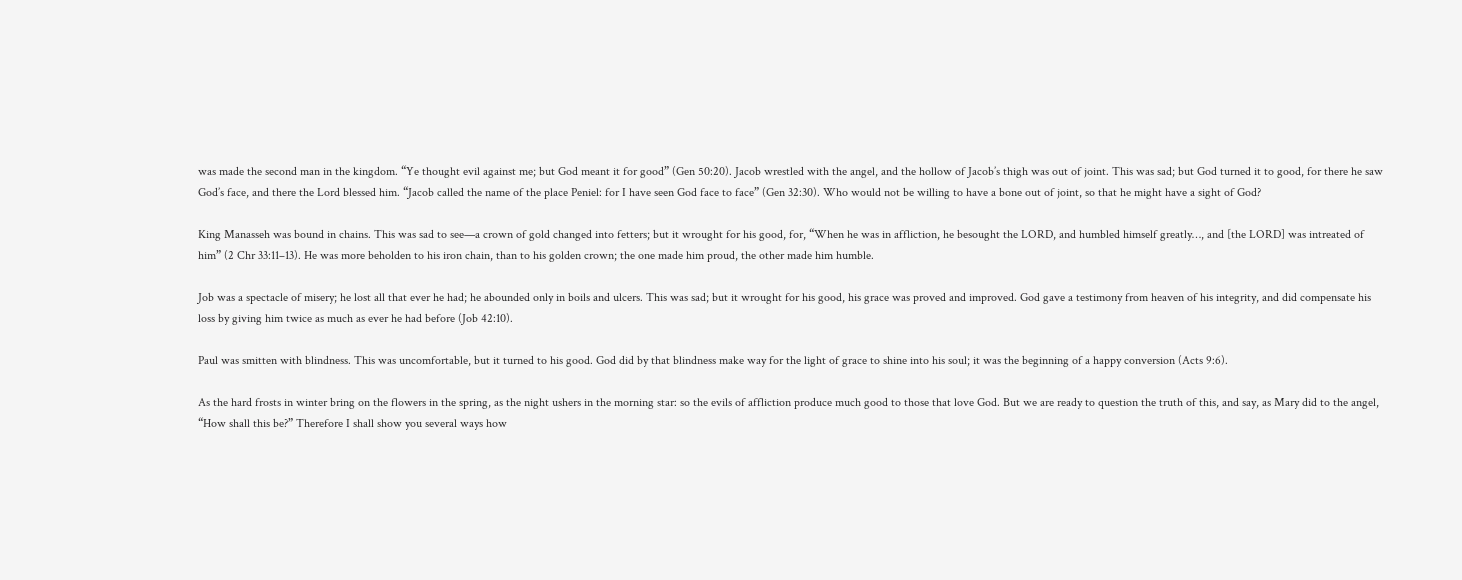was made the second man in the kingdom. “Ye thought evil against me; but God meant it for good” (Gen 50:20). Jacob wrestled with the angel, and the hollow of Jacob’s thigh was out of joint. This was sad; but God turned it to good, for there he saw God’s face, and there the Lord blessed him. “Jacob called the name of the place Peniel: for I have seen God face to face” (Gen 32:30). Who would not be willing to have a bone out of joint, so that he might have a sight of God?

King Manasseh was bound in chains. This was sad to see—a crown of gold changed into fetters; but it wrought for his good, for, “When he was in affliction, he besought the LORD, and humbled himself greatly…, and [the LORD] was intreated of him” (2 Chr 33:11–13). He was more beholden to his iron chain, than to his golden crown; the one made him proud, the other made him humble.

Job was a spectacle of misery; he lost all that ever he had; he abounded only in boils and ulcers. This was sad; but it wrought for his good, his grace was proved and improved. God gave a testimony from heaven of his integrity, and did compensate his loss by giving him twice as much as ever he had before (Job 42:10).

Paul was smitten with blindness. This was uncomfortable, but it turned to his good. God did by that blindness make way for the light of grace to shine into his soul; it was the beginning of a happy conversion (Acts 9:6).

As the hard frosts in winter bring on the flowers in the spring, as the night ushers in the morning star: so the evils of affliction produce much good to those that love God. But we are ready to question the truth of this, and say, as Mary did to the angel, “How shall this be?” Therefore I shall show you several ways how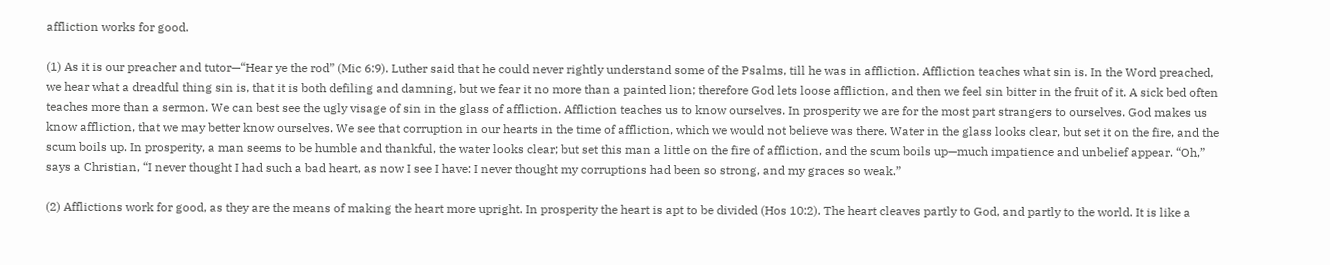affliction works for good.

(1) As it is our preacher and tutor—“Hear ye the rod” (Mic 6:9). Luther said that he could never rightly understand some of the Psalms, till he was in affliction. Affliction teaches what sin is. In the Word preached, we hear what a dreadful thing sin is, that it is both defiling and damning, but we fear it no more than a painted lion; therefore God lets loose affliction, and then we feel sin bitter in the fruit of it. A sick bed often teaches more than a sermon. We can best see the ugly visage of sin in the glass of affliction. Affliction teaches us to know ourselves. In prosperity we are for the most part strangers to ourselves. God makes us know affliction, that we may better know ourselves. We see that corruption in our hearts in the time of affliction, which we would not believe was there. Water in the glass looks clear, but set it on the fire, and the scum boils up. In prosperity, a man seems to be humble and thankful, the water looks clear; but set this man a little on the fire of affliction, and the scum boils up—much impatience and unbelief appear. “Oh,” says a Christian, “I never thought I had such a bad heart, as now I see I have: I never thought my corruptions had been so strong, and my graces so weak.”

(2) Afflictions work for good, as they are the means of making the heart more upright. In prosperity the heart is apt to be divided (Hos 10:2). The heart cleaves partly to God, and partly to the world. It is like a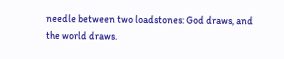needle between two loadstones: God draws, and the world draws.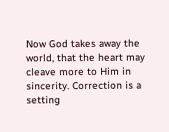Now God takes away the world, that the heart may cleave more to Him in sincerity. Correction is a setting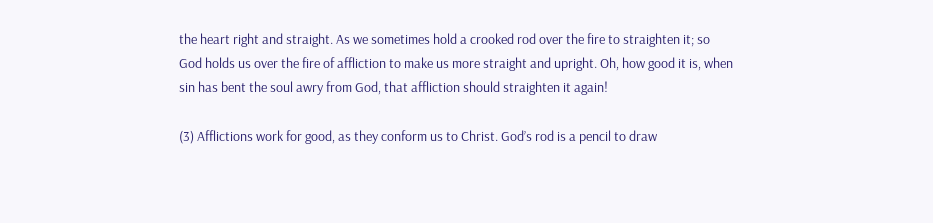the heart right and straight. As we sometimes hold a crooked rod over the fire to straighten it; so God holds us over the fire of affliction to make us more straight and upright. Oh, how good it is, when sin has bent the soul awry from God, that affliction should straighten it again!

(3) Afflictions work for good, as they conform us to Christ. God’s rod is a pencil to draw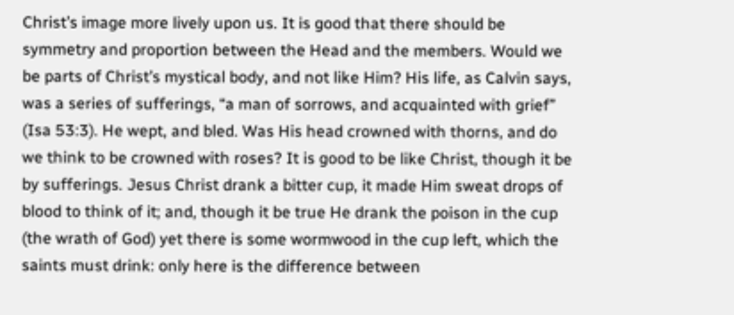Christ’s image more lively upon us. It is good that there should be symmetry and proportion between the Head and the members. Would we be parts of Christ’s mystical body, and not like Him? His life, as Calvin says, was a series of sufferings, “a man of sorrows, and acquainted with grief” (Isa 53:3). He wept, and bled. Was His head crowned with thorns, and do we think to be crowned with roses? It is good to be like Christ, though it be by sufferings. Jesus Christ drank a bitter cup, it made Him sweat drops of blood to think of it; and, though it be true He drank the poison in the cup (the wrath of God) yet there is some wormwood in the cup left, which the saints must drink: only here is the difference between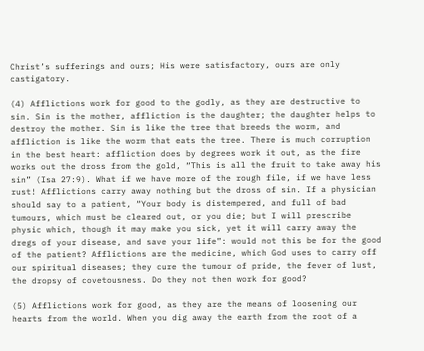Christ’s sufferings and ours; His were satisfactory, ours are only castigatory.

(4) Afflictions work for good to the godly, as they are destructive to sin. Sin is the mother, affliction is the daughter; the daughter helps to destroy the mother. Sin is like the tree that breeds the worm, and affliction is like the worm that eats the tree. There is much corruption in the best heart: affliction does by degrees work it out, as the fire works out the dross from the gold, “This is all the fruit to take away his sin” (Isa 27:9). What if we have more of the rough file, if we have less rust! Afflictions carry away nothing but the dross of sin. If a physician should say to a patient, “Your body is distempered, and full of bad tumours, which must be cleared out, or you die; but I will prescribe physic which, though it may make you sick, yet it will carry away the dregs of your disease, and save your life”: would not this be for the good of the patient? Afflictions are the medicine, which God uses to carry off our spiritual diseases; they cure the tumour of pride, the fever of lust, the dropsy of covetousness. Do they not then work for good?

(5) Afflictions work for good, as they are the means of loosening our hearts from the world. When you dig away the earth from the root of a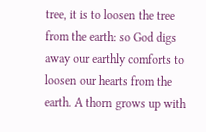tree, it is to loosen the tree from the earth: so God digs away our earthly comforts to loosen our hearts from the earth. A thorn grows up with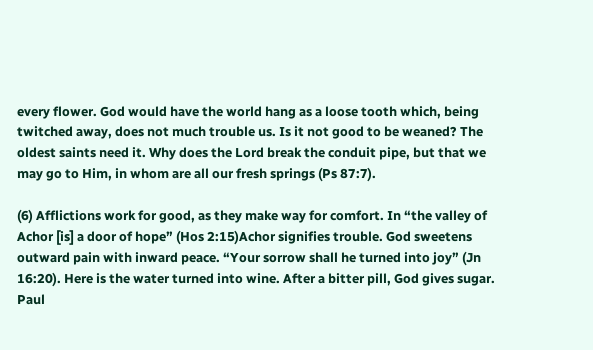every flower. God would have the world hang as a loose tooth which, being twitched away, does not much trouble us. Is it not good to be weaned? The oldest saints need it. Why does the Lord break the conduit pipe, but that we may go to Him, in whom are all our fresh springs (Ps 87:7).

(6) Afflictions work for good, as they make way for comfort. In “the valley of Achor [is] a door of hope” (Hos 2:15)Achor signifies trouble. God sweetens outward pain with inward peace. “Your sorrow shall he turned into joy” (Jn 16:20). Here is the water turned into wine. After a bitter pill, God gives sugar. Paul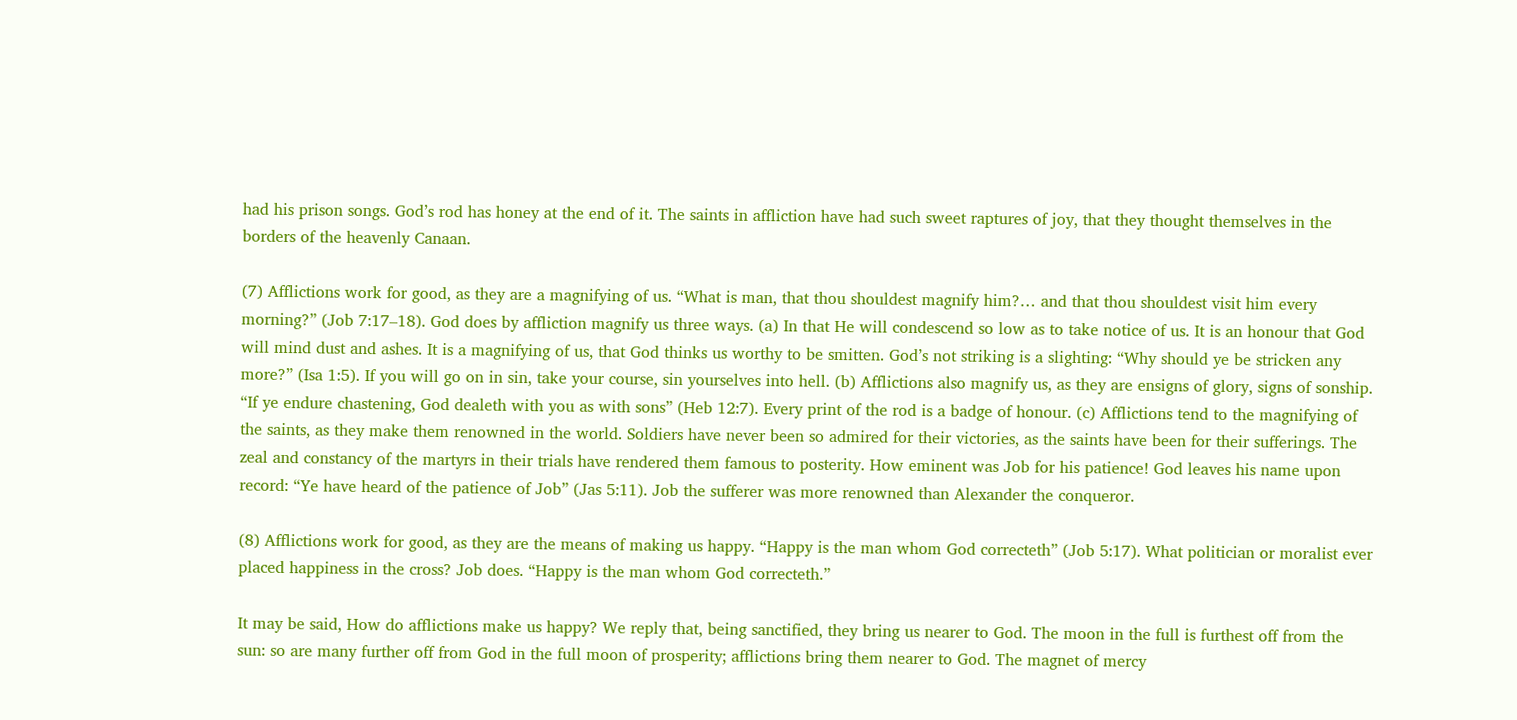had his prison songs. God’s rod has honey at the end of it. The saints in affliction have had such sweet raptures of joy, that they thought themselves in the borders of the heavenly Canaan.

(7) Afflictions work for good, as they are a magnifying of us. “What is man, that thou shouldest magnify him?… and that thou shouldest visit him every morning?” (Job 7:17–18). God does by affliction magnify us three ways. (a) In that He will condescend so low as to take notice of us. It is an honour that God will mind dust and ashes. It is a magnifying of us, that God thinks us worthy to be smitten. God’s not striking is a slighting: “Why should ye be stricken any more?” (Isa 1:5). If you will go on in sin, take your course, sin yourselves into hell. (b) Afflictions also magnify us, as they are ensigns of glory, signs of sonship. “If ye endure chastening, God dealeth with you as with sons” (Heb 12:7). Every print of the rod is a badge of honour. (c) Afflictions tend to the magnifying of the saints, as they make them renowned in the world. Soldiers have never been so admired for their victories, as the saints have been for their sufferings. The zeal and constancy of the martyrs in their trials have rendered them famous to posterity. How eminent was Job for his patience! God leaves his name upon record: “Ye have heard of the patience of Job” (Jas 5:11). Job the sufferer was more renowned than Alexander the conqueror.

(8) Afflictions work for good, as they are the means of making us happy. “Happy is the man whom God correcteth” (Job 5:17). What politician or moralist ever placed happiness in the cross? Job does. “Happy is the man whom God correcteth.”

It may be said, How do afflictions make us happy? We reply that, being sanctified, they bring us nearer to God. The moon in the full is furthest off from the sun: so are many further off from God in the full moon of prosperity; afflictions bring them nearer to God. The magnet of mercy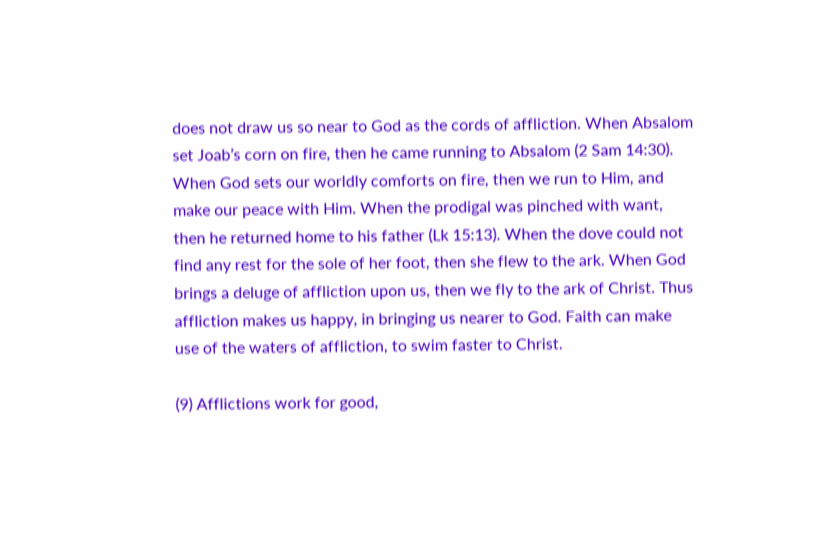does not draw us so near to God as the cords of affliction. When Absalom set Joab’s corn on fire, then he came running to Absalom (2 Sam 14:30). When God sets our worldly comforts on fire, then we run to Him, and make our peace with Him. When the prodigal was pinched with want, then he returned home to his father (Lk 15:13). When the dove could not find any rest for the sole of her foot, then she flew to the ark. When God brings a deluge of affliction upon us, then we fly to the ark of Christ. Thus affliction makes us happy, in bringing us nearer to God. Faith can make use of the waters of affliction, to swim faster to Christ.

(9) Afflictions work for good,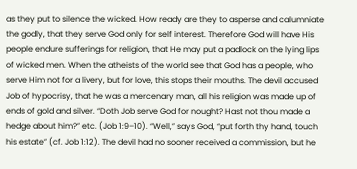as they put to silence the wicked. How ready are they to asperse and calumniate the godly, that they serve God only for self interest. Therefore God will have His people endure sufferings for religion, that He may put a padlock on the lying lips of wicked men. When the atheists of the world see that God has a people, who serve Him not for a livery, but for love, this stops their mouths. The devil accused Job of hypocrisy, that he was a mercenary man, all his religion was made up of ends of gold and silver. “Doth Job serve God for nought? Hast not thou made a hedge about him?” etc. (Job 1:9–10). “Well,” says God, “put forth thy hand, touch his estate” (cf. Job 1:12). The devil had no sooner received a commission, but he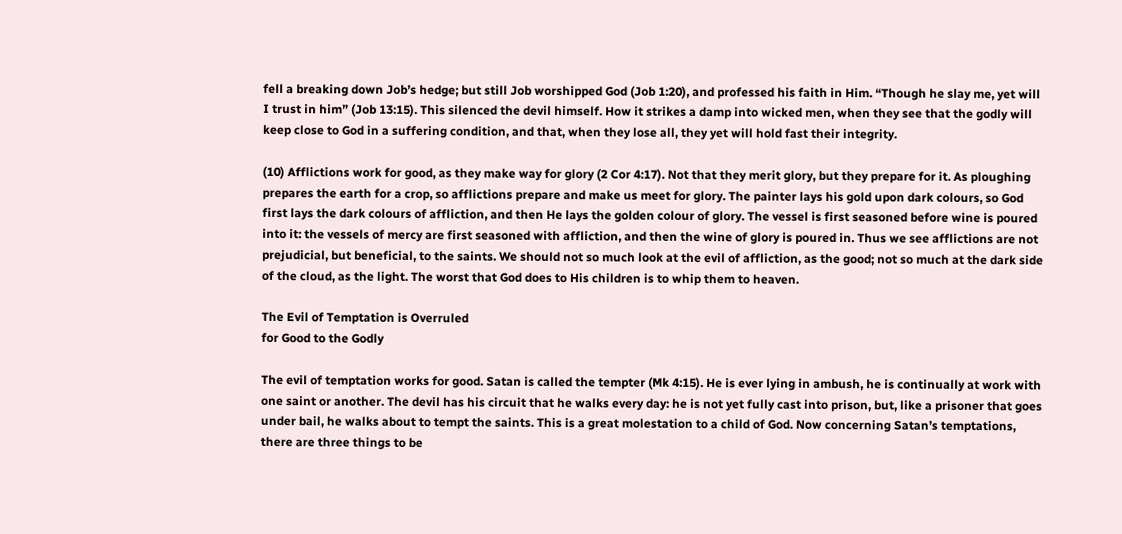fell a breaking down Job’s hedge; but still Job worshipped God (Job 1:20), and professed his faith in Him. “Though he slay me, yet will I trust in him” (Job 13:15). This silenced the devil himself. How it strikes a damp into wicked men, when they see that the godly will keep close to God in a suffering condition, and that, when they lose all, they yet will hold fast their integrity.

(10) Afflictions work for good, as they make way for glory (2 Cor 4:17). Not that they merit glory, but they prepare for it. As ploughing prepares the earth for a crop, so afflictions prepare and make us meet for glory. The painter lays his gold upon dark colours, so God first lays the dark colours of affliction, and then He lays the golden colour of glory. The vessel is first seasoned before wine is poured into it: the vessels of mercy are first seasoned with affliction, and then the wine of glory is poured in. Thus we see afflictions are not prejudicial, but beneficial, to the saints. We should not so much look at the evil of affliction, as the good; not so much at the dark side of the cloud, as the light. The worst that God does to His children is to whip them to heaven.

The Evil of Temptation is Overruled
for Good to the Godly

The evil of temptation works for good. Satan is called the tempter (Mk 4:15). He is ever lying in ambush, he is continually at work with one saint or another. The devil has his circuit that he walks every day: he is not yet fully cast into prison, but, like a prisoner that goes under bail, he walks about to tempt the saints. This is a great molestation to a child of God. Now concerning Satan’s temptations, there are three things to be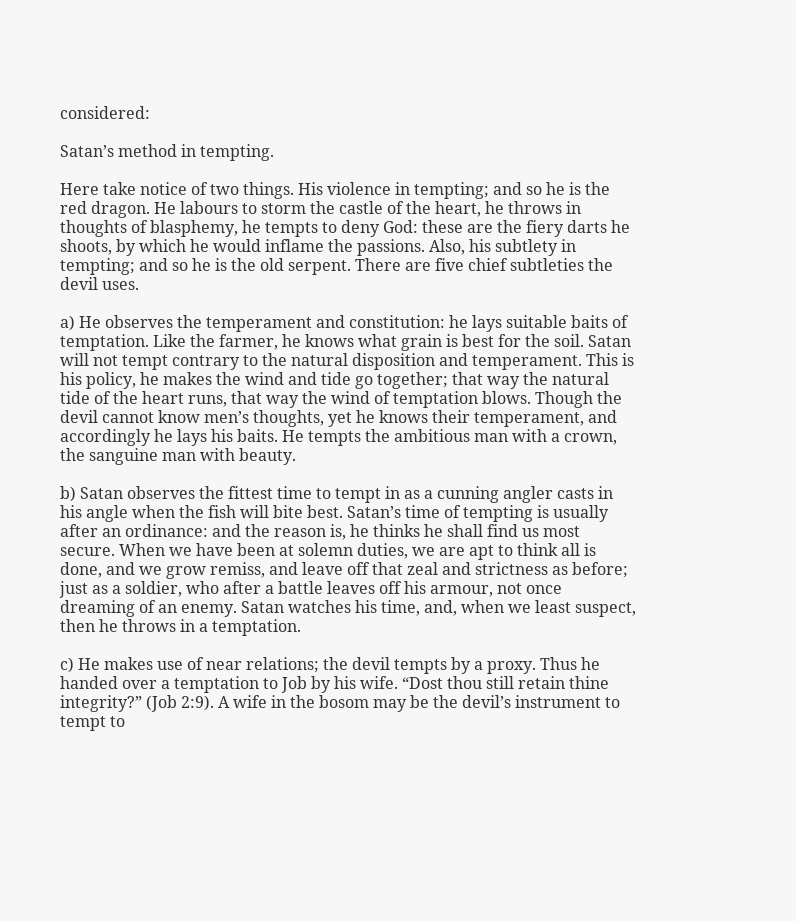considered:

Satan’s method in tempting.

Here take notice of two things. His violence in tempting; and so he is the red dragon. He labours to storm the castle of the heart, he throws in thoughts of blasphemy, he tempts to deny God: these are the fiery darts he shoots, by which he would inflame the passions. Also, his subtlety in tempting; and so he is the old serpent. There are five chief subtleties the devil uses.

a) He observes the temperament and constitution: he lays suitable baits of temptation. Like the farmer, he knows what grain is best for the soil. Satan will not tempt contrary to the natural disposition and temperament. This is his policy, he makes the wind and tide go together; that way the natural tide of the heart runs, that way the wind of temptation blows. Though the devil cannot know men’s thoughts, yet he knows their temperament, and accordingly he lays his baits. He tempts the ambitious man with a crown, the sanguine man with beauty.

b) Satan observes the fittest time to tempt in as a cunning angler casts in his angle when the fish will bite best. Satan’s time of tempting is usually after an ordinance: and the reason is, he thinks he shall find us most secure. When we have been at solemn duties, we are apt to think all is done, and we grow remiss, and leave off that zeal and strictness as before; just as a soldier, who after a battle leaves off his armour, not once dreaming of an enemy. Satan watches his time, and, when we least suspect, then he throws in a temptation.

c) He makes use of near relations; the devil tempts by a proxy. Thus he handed over a temptation to Job by his wife. “Dost thou still retain thine integrity?” (Job 2:9). A wife in the bosom may be the devil’s instrument to tempt to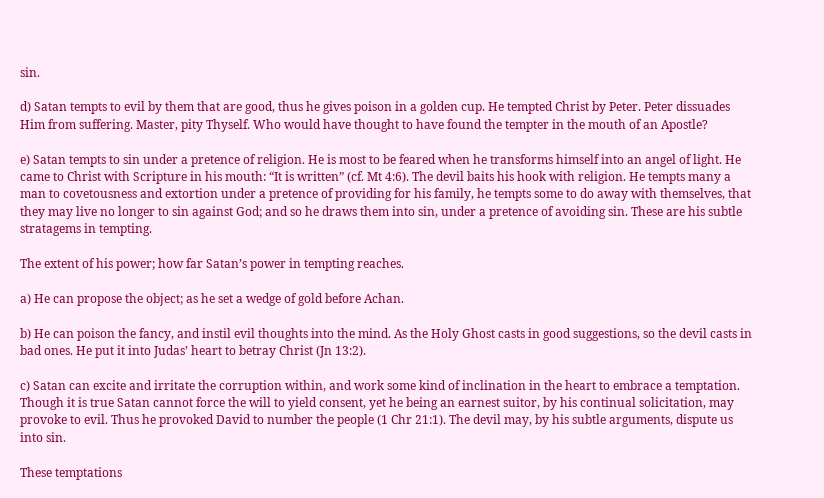sin.

d) Satan tempts to evil by them that are good, thus he gives poison in a golden cup. He tempted Christ by Peter. Peter dissuades Him from suffering. Master, pity Thyself. Who would have thought to have found the tempter in the mouth of an Apostle?

e) Satan tempts to sin under a pretence of religion. He is most to be feared when he transforms himself into an angel of light. He came to Christ with Scripture in his mouth: “It is written” (cf. Mt 4:6). The devil baits his hook with religion. He tempts many a man to covetousness and extortion under a pretence of providing for his family, he tempts some to do away with themselves, that they may live no longer to sin against God; and so he draws them into sin, under a pretence of avoiding sin. These are his subtle stratagems in tempting.

The extent of his power; how far Satan’s power in tempting reaches.

a) He can propose the object; as he set a wedge of gold before Achan.

b) He can poison the fancy, and instil evil thoughts into the mind. As the Holy Ghost casts in good suggestions, so the devil casts in bad ones. He put it into Judas’ heart to betray Christ (Jn 13:2).

c) Satan can excite and irritate the corruption within, and work some kind of inclination in the heart to embrace a temptation. Though it is true Satan cannot force the will to yield consent, yet he being an earnest suitor, by his continual solicitation, may provoke to evil. Thus he provoked David to number the people (1 Chr 21:1). The devil may, by his subtle arguments, dispute us into sin.

These temptations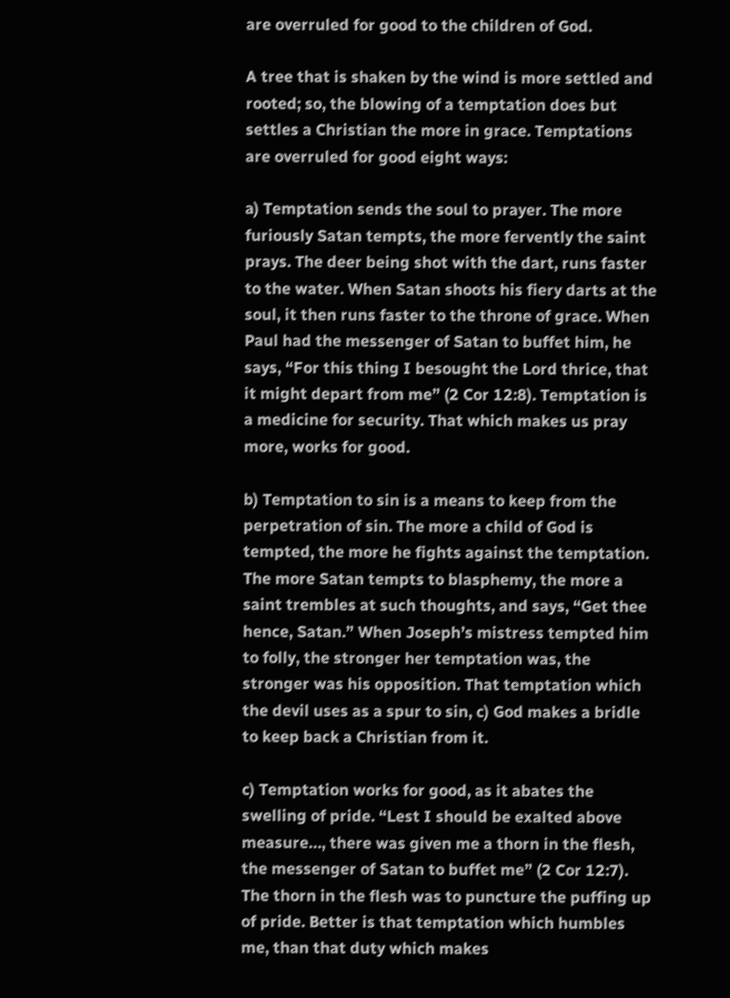are overruled for good to the children of God.

A tree that is shaken by the wind is more settled and rooted; so, the blowing of a temptation does but settles a Christian the more in grace. Temptations are overruled for good eight ways:

a) Temptation sends the soul to prayer. The more furiously Satan tempts, the more fervently the saint prays. The deer being shot with the dart, runs faster to the water. When Satan shoots his fiery darts at the soul, it then runs faster to the throne of grace. When Paul had the messenger of Satan to buffet him, he says, “For this thing I besought the Lord thrice, that it might depart from me” (2 Cor 12:8). Temptation is a medicine for security. That which makes us pray more, works for good.

b) Temptation to sin is a means to keep from the perpetration of sin. The more a child of God is tempted, the more he fights against the temptation. The more Satan tempts to blasphemy, the more a saint trembles at such thoughts, and says, “Get thee hence, Satan.” When Joseph’s mistress tempted him to folly, the stronger her temptation was, the stronger was his opposition. That temptation which the devil uses as a spur to sin, c) God makes a bridle to keep back a Christian from it.

c) Temptation works for good, as it abates the swelling of pride. “Lest I should be exalted above measure…, there was given me a thorn in the flesh, the messenger of Satan to buffet me” (2 Cor 12:7). The thorn in the flesh was to puncture the puffing up of pride. Better is that temptation which humbles me, than that duty which makes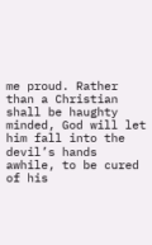me proud. Rather than a Christian shall be haughty minded, God will let him fall into the devil’s hands awhile, to be cured of his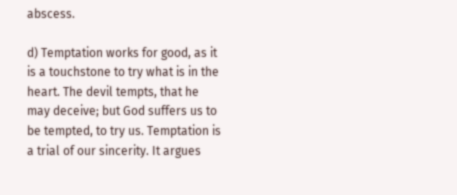abscess.

d) Temptation works for good, as it is a touchstone to try what is in the heart. The devil tempts, that he may deceive; but God suffers us to be tempted, to try us. Temptation is a trial of our sincerity. It argues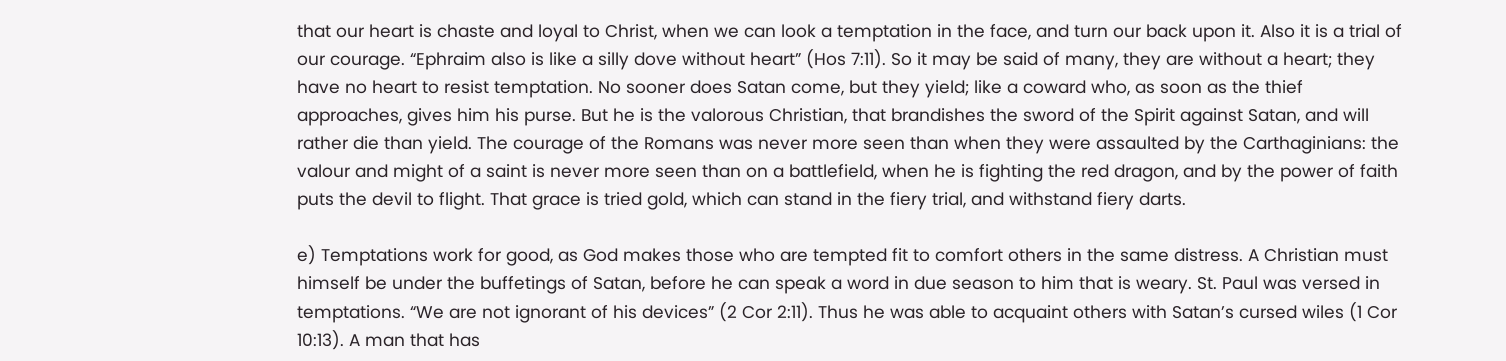that our heart is chaste and loyal to Christ, when we can look a temptation in the face, and turn our back upon it. Also it is a trial of our courage. “Ephraim also is like a silly dove without heart” (Hos 7:11). So it may be said of many, they are without a heart; they have no heart to resist temptation. No sooner does Satan come, but they yield; like a coward who, as soon as the thief approaches, gives him his purse. But he is the valorous Christian, that brandishes the sword of the Spirit against Satan, and will rather die than yield. The courage of the Romans was never more seen than when they were assaulted by the Carthaginians: the valour and might of a saint is never more seen than on a battlefield, when he is fighting the red dragon, and by the power of faith puts the devil to flight. That grace is tried gold, which can stand in the fiery trial, and withstand fiery darts.

e) Temptations work for good, as God makes those who are tempted fit to comfort others in the same distress. A Christian must himself be under the buffetings of Satan, before he can speak a word in due season to him that is weary. St. Paul was versed in temptations. “We are not ignorant of his devices” (2 Cor 2:11). Thus he was able to acquaint others with Satan’s cursed wiles (1 Cor 10:13). A man that has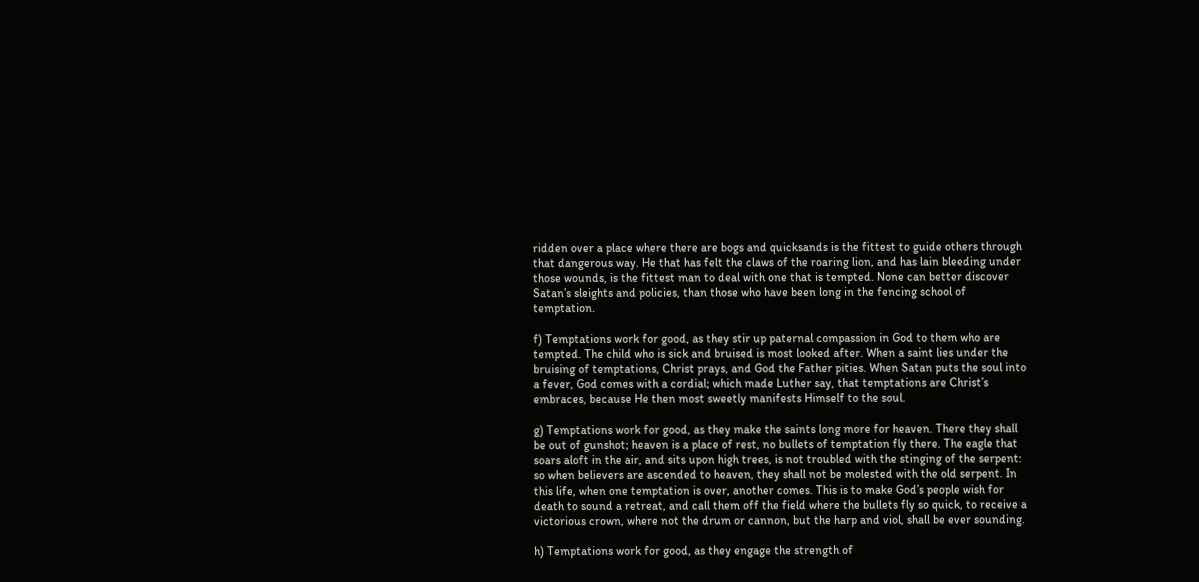ridden over a place where there are bogs and quicksands is the fittest to guide others through that dangerous way. He that has felt the claws of the roaring lion, and has lain bleeding under those wounds, is the fittest man to deal with one that is tempted. None can better discover Satan’s sleights and policies, than those who have been long in the fencing school of temptation.

f) Temptations work for good, as they stir up paternal compassion in God to them who are tempted. The child who is sick and bruised is most looked after. When a saint lies under the bruising of temptations, Christ prays, and God the Father pities. When Satan puts the soul into a fever, God comes with a cordial; which made Luther say, that temptations are Christ’s embraces, because He then most sweetly manifests Himself to the soul.

g) Temptations work for good, as they make the saints long more for heaven. There they shall be out of gunshot; heaven is a place of rest, no bullets of temptation fly there. The eagle that soars aloft in the air, and sits upon high trees, is not troubled with the stinging of the serpent: so when believers are ascended to heaven, they shall not be molested with the old serpent. In this life, when one temptation is over, another comes. This is to make God’s people wish for death to sound a retreat, and call them off the field where the bullets fly so quick, to receive a victorious crown, where not the drum or cannon, but the harp and viol, shall be ever sounding.

h) Temptations work for good, as they engage the strength of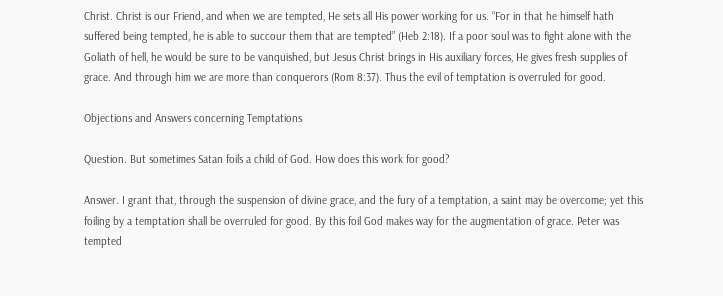Christ. Christ is our Friend, and when we are tempted, He sets all His power working for us. “For in that he himself hath suffered being tempted, he is able to succour them that are tempted” (Heb 2:18). If a poor soul was to fight alone with the Goliath of hell, he would be sure to be vanquished, but Jesus Christ brings in His auxiliary forces, He gives fresh supplies of grace. And through him we are more than conquerors (Rom 8:37). Thus the evil of temptation is overruled for good.

Objections and Answers concerning Temptations

Question. But sometimes Satan foils a child of God. How does this work for good?

Answer. I grant that, through the suspension of divine grace, and the fury of a temptation, a saint may be overcome; yet this foiling by a temptation shall be overruled for good. By this foil God makes way for the augmentation of grace. Peter was tempted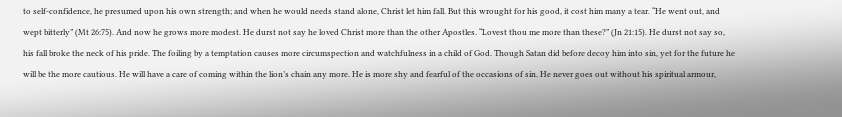to self-confidence, he presumed upon his own strength; and when he would needs stand alone, Christ let him fall. But this wrought for his good, it cost him many a tear. “He went out, and wept bitterly” (Mt 26:75). And now he grows more modest. He durst not say he loved Christ more than the other Apostles. “Lovest thou me more than these?” (Jn 21:15). He durst not say so, his fall broke the neck of his pride. The foiling by a temptation causes more circumspection and watchfulness in a child of God. Though Satan did before decoy him into sin, yet for the future he will be the more cautious. He will have a care of coming within the lion’s chain any more. He is more shy and fearful of the occasions of sin. He never goes out without his spiritual armour,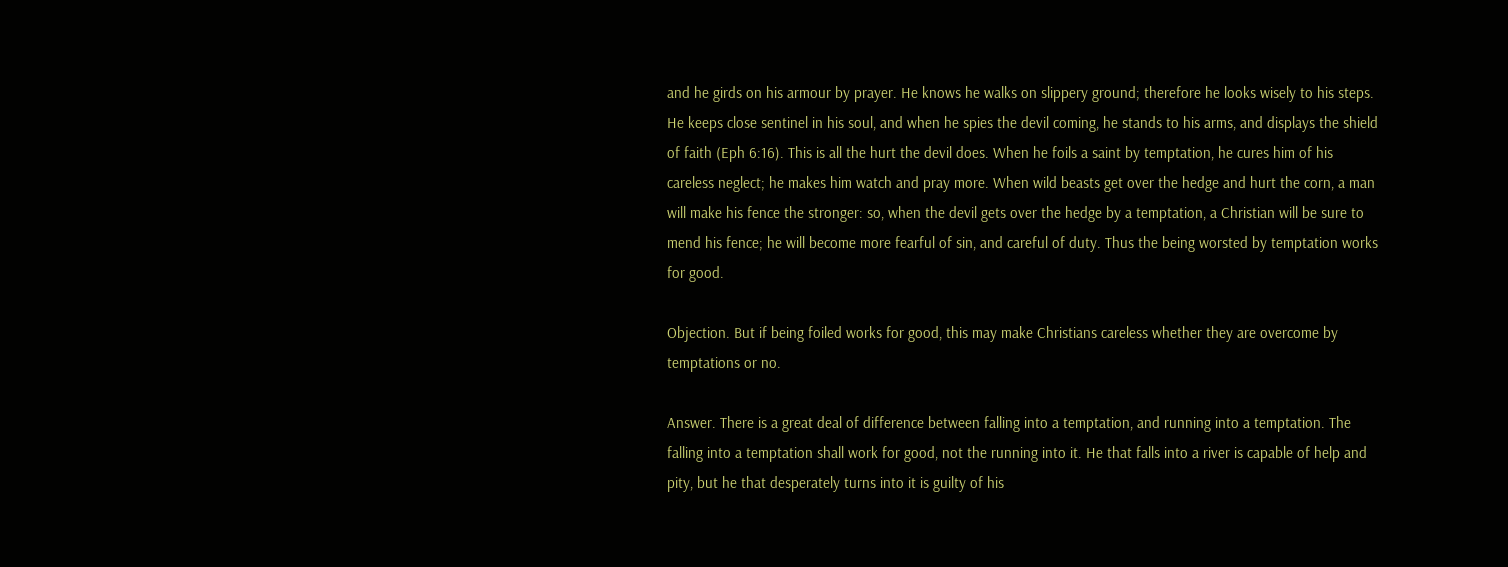and he girds on his armour by prayer. He knows he walks on slippery ground; therefore he looks wisely to his steps. He keeps close sentinel in his soul, and when he spies the devil coming, he stands to his arms, and displays the shield of faith (Eph 6:16). This is all the hurt the devil does. When he foils a saint by temptation, he cures him of his careless neglect; he makes him watch and pray more. When wild beasts get over the hedge and hurt the corn, a man will make his fence the stronger: so, when the devil gets over the hedge by a temptation, a Christian will be sure to mend his fence; he will become more fearful of sin, and careful of duty. Thus the being worsted by temptation works for good.

Objection. But if being foiled works for good, this may make Christians careless whether they are overcome by temptations or no.

Answer. There is a great deal of difference between falling into a temptation, and running into a temptation. The falling into a temptation shall work for good, not the running into it. He that falls into a river is capable of help and pity, but he that desperately turns into it is guilty of his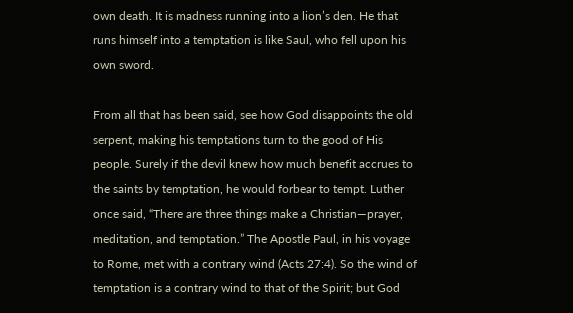own death. It is madness running into a lion’s den. He that runs himself into a temptation is like Saul, who fell upon his own sword.

From all that has been said, see how God disappoints the old serpent, making his temptations turn to the good of His people. Surely if the devil knew how much benefit accrues to the saints by temptation, he would forbear to tempt. Luther once said, “There are three things make a Christian—prayer, meditation, and temptation.” The Apostle Paul, in his voyage to Rome, met with a contrary wind (Acts 27:4). So the wind of temptation is a contrary wind to that of the Spirit; but God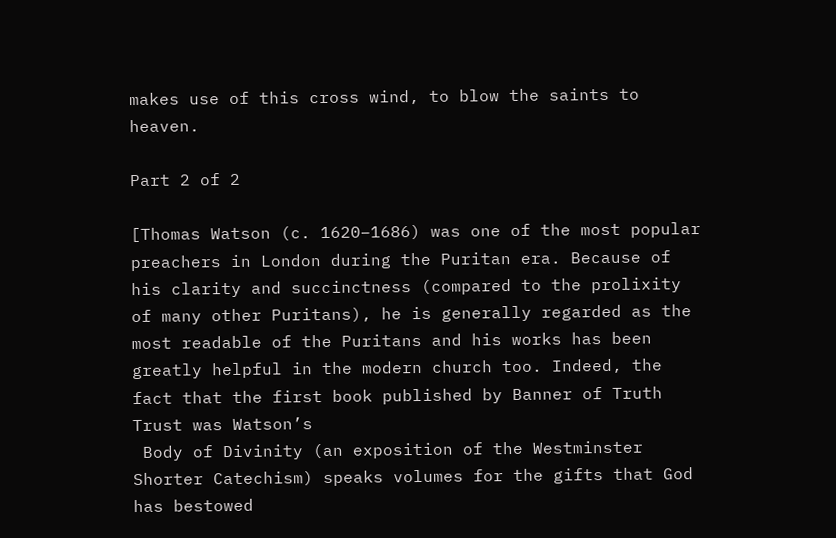makes use of this cross wind, to blow the saints to heaven.

Part 2 of 2

[Thomas Watson (c. 1620–1686) was one of the most popular preachers in London during the Puritan era. Because of his clarity and succinctness (compared to the prolixity of many other Puritans), he is generally regarded as the most readable of the Puritans and his works has been greatly helpful in the modern church too. Indeed, the fact that the first book published by Banner of Truth Trust was Watson’s
 Body of Divinity (an exposition of the Westminster Shorter Catechism) speaks volumes for the gifts that God has bestowed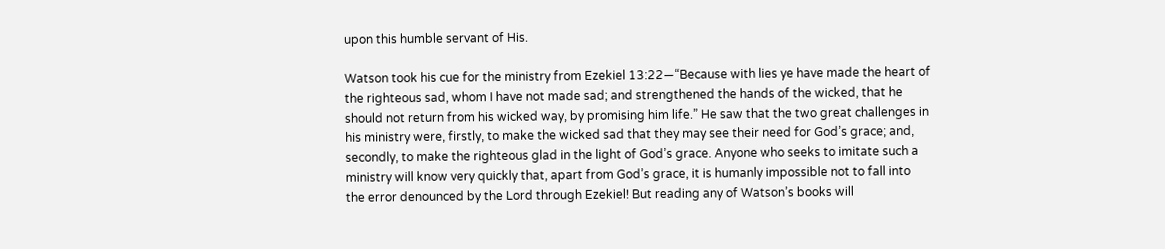upon this humble servant of His.

Watson took his cue for the ministry from Ezekiel 13:22—“Because with lies ye have made the heart of the righteous sad, whom I have not made sad; and strengthened the hands of the wicked, that he should not return from his wicked way, by promising him life.” He saw that the two great challenges in his ministry were, firstly, to make the wicked sad that they may see their need for God’s grace; and, secondly, to make the righteous glad in the light of God’s grace. Anyone who seeks to imitate such a ministry will know very quickly that, apart from God’s grace, it is humanly impossible not to fall into the error denounced by the Lord through Ezekiel! But reading any of Watson’s books will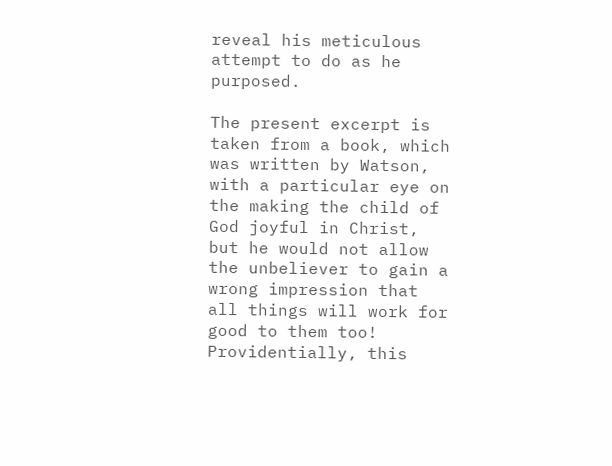reveal his meticulous attempt to do as he purposed.

The present excerpt is taken from a book, which was written by Watson, with a particular eye on the making the child of God joyful in Christ, but he would not allow the unbeliever to gain a wrong impression that all things will work for good to them too! Providentially, this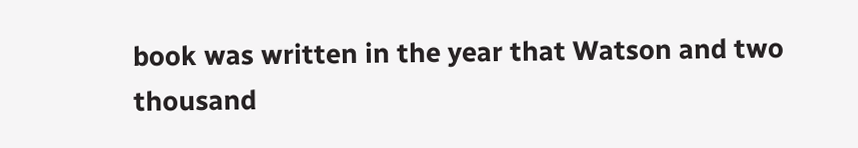book was written in the year that Watson and two thousand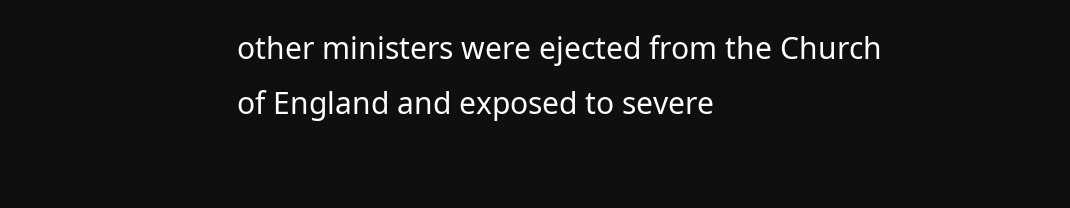other ministers were ejected from the Church of England and exposed to severe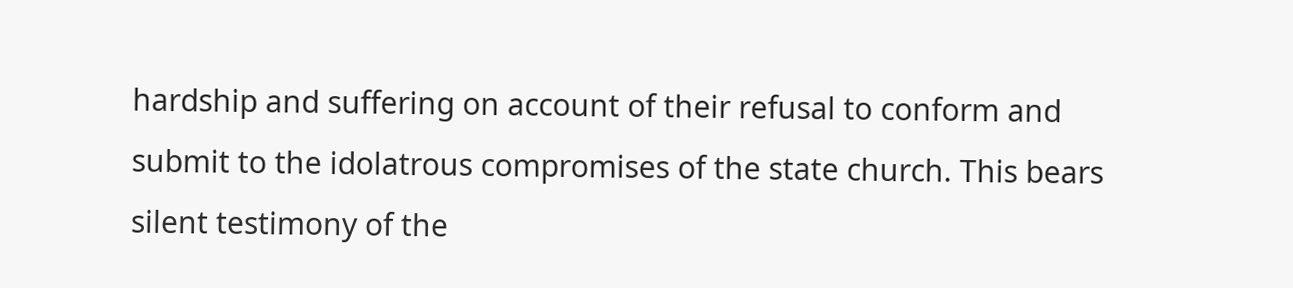hardship and suffering on account of their refusal to conform and submit to the idolatrous compromises of the state church. This bears silent testimony of the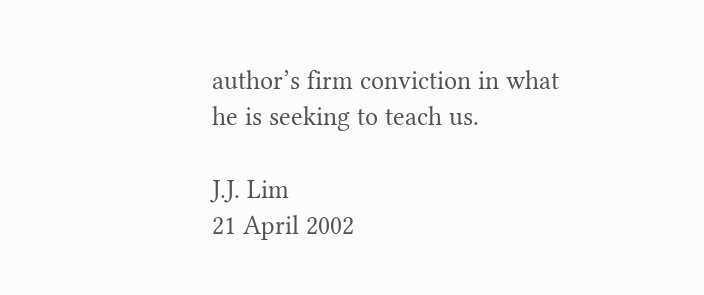author’s firm conviction in what he is seeking to teach us.

J.J. Lim
21 April 2002